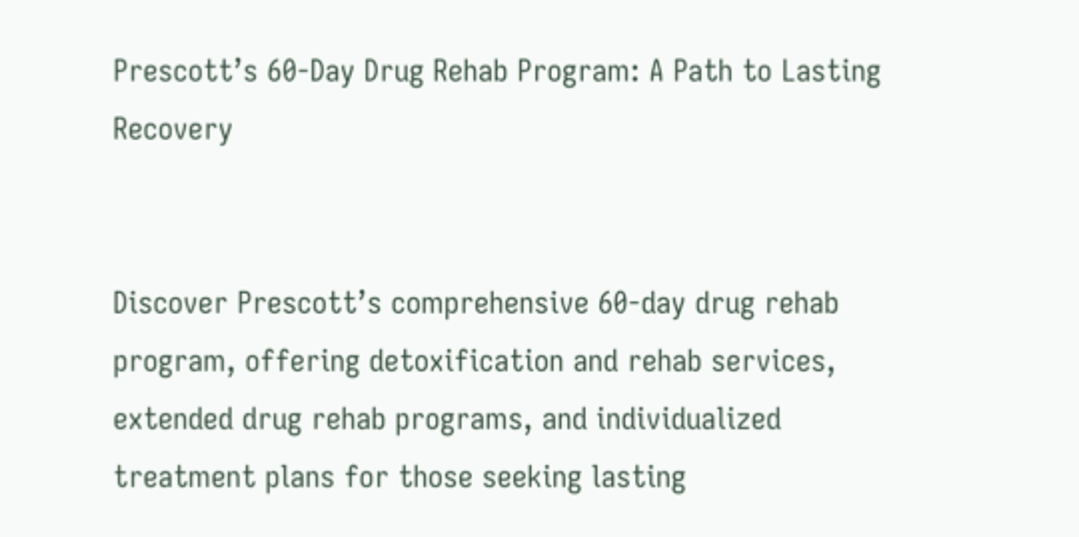Prescott’s 60-Day Drug Rehab Program: A Path to Lasting Recovery


Discover Prescott’s comprehensive 60-day drug rehab program, offering detoxification and rehab services, extended drug rehab programs, and individualized treatment plans for those seeking lasting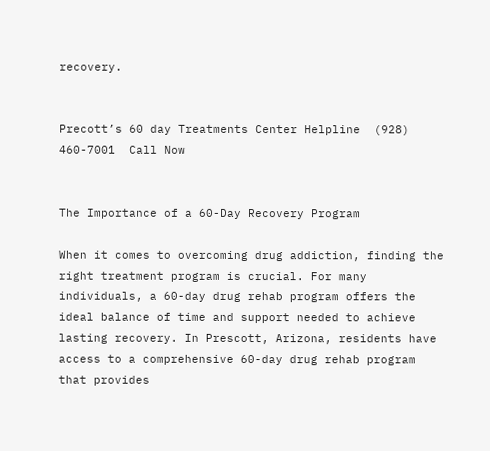recovery.


Precott’s 60 day Treatments Center Helpline  (928) 460-7001  Call Now


The Importance of a 60-Day Recovery Program

When it comes to overcoming drug addiction, finding the right treatment program is crucial. For many individuals, a 60-day drug rehab program offers the ideal balance of time and support needed to achieve lasting recovery. In Prescott, Arizona, residents have access to a comprehensive 60-day drug rehab program that provides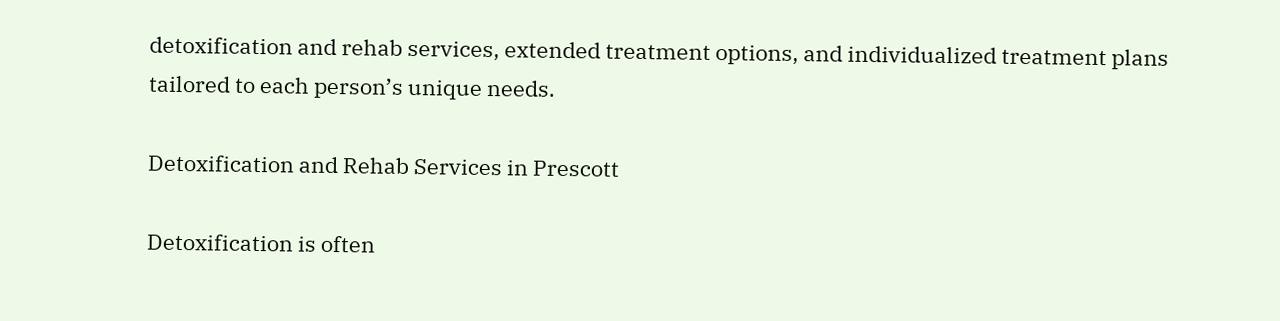detoxification and rehab services, extended treatment options, and individualized treatment plans tailored to each person’s unique needs.

Detoxification and Rehab Services in Prescott

Detoxification is often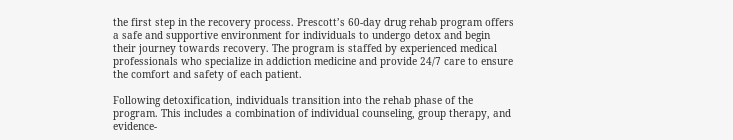the first step in the recovery process. Prescott’s 60-day drug rehab program offers a safe and supportive environment for individuals to undergo detox and begin their journey towards recovery. The program is staffed by experienced medical professionals who specialize in addiction medicine and provide 24/7 care to ensure the comfort and safety of each patient.

Following detoxification, individuals transition into the rehab phase of the program. This includes a combination of individual counseling, group therapy, and evidence-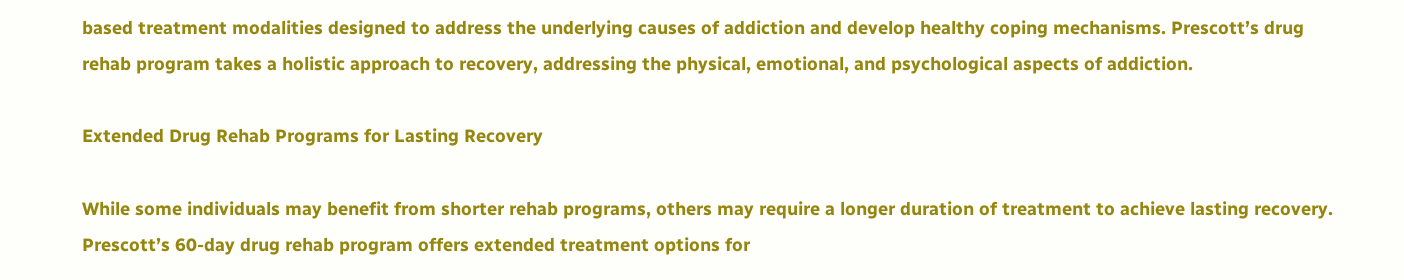based treatment modalities designed to address the underlying causes of addiction and develop healthy coping mechanisms. Prescott’s drug rehab program takes a holistic approach to recovery, addressing the physical, emotional, and psychological aspects of addiction.

Extended Drug Rehab Programs for Lasting Recovery

While some individuals may benefit from shorter rehab programs, others may require a longer duration of treatment to achieve lasting recovery. Prescott’s 60-day drug rehab program offers extended treatment options for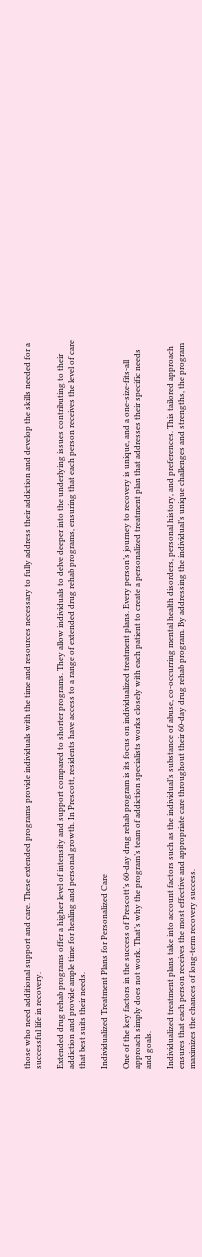those who need additional support and care. These extended programs provide individuals with the time and resources necessary to fully address their addiction and develop the skills needed for a successful life in recovery.

Extended drug rehab programs offer a higher level of intensity and support compared to shorter programs. They allow individuals to delve deeper into the underlying issues contributing to their addiction and provide ample time for healing and personal growth. In Prescott, residents have access to a range of extended drug rehab programs, ensuring that each person receives the level of care that best suits their needs.

Individualized Treatment Plans for Personalized Care

One of the key factors in the success of Prescott’s 60-day drug rehab program is its focus on individualized treatment plans. Every person’s journey to recovery is unique, and a one-size-fits-all approach simply does not work. That’s why the program’s team of addiction specialists works closely with each patient to create a personalized treatment plan that addresses their specific needs and goals.

Individualized treatment plans take into account factors such as the individual’s substance of abuse, co-occurring mental health disorders, personal history, and preferences. This tailored approach ensures that each person receives the most effective and appropriate care throughout their 60-day drug rehab program. By addressing the individual’s unique challenges and strengths, the program maximizes the chances of long-term recovery success.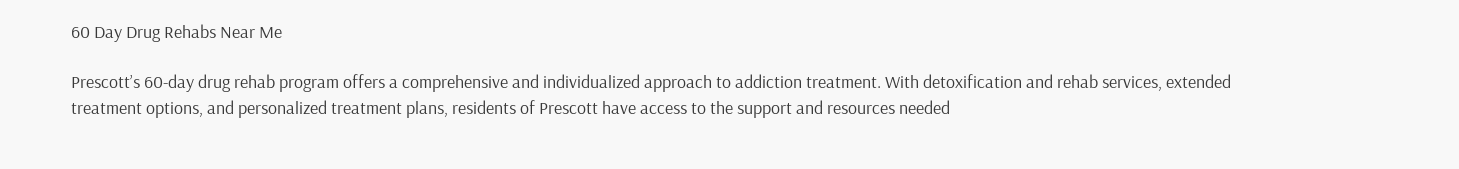60 Day Drug Rehabs Near Me

Prescott’s 60-day drug rehab program offers a comprehensive and individualized approach to addiction treatment. With detoxification and rehab services, extended treatment options, and personalized treatment plans, residents of Prescott have access to the support and resources needed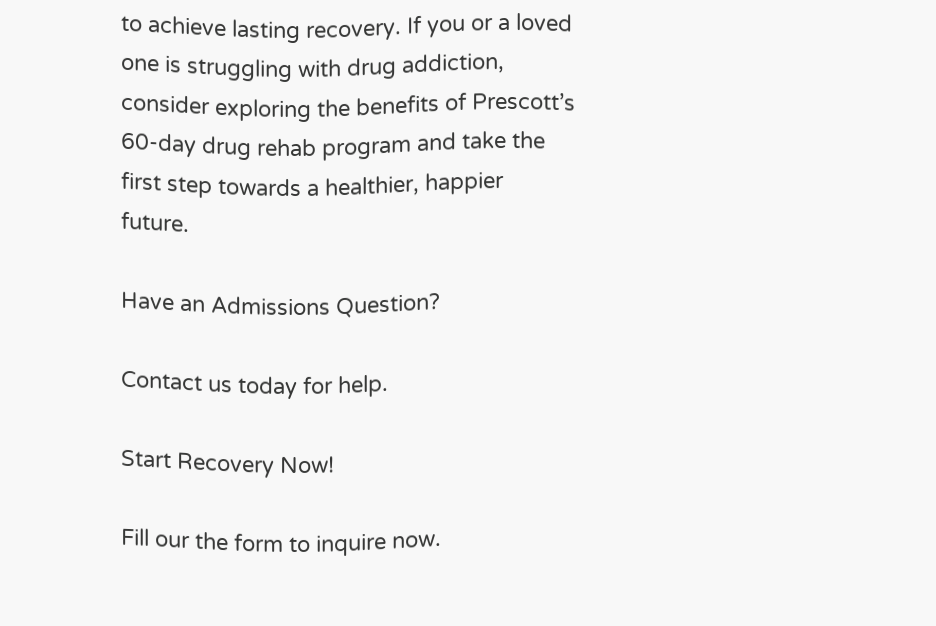to achieve lasting recovery. If you or a loved one is struggling with drug addiction, consider exploring the benefits of Prescott’s 60-day drug rehab program and take the first step towards a healthier, happier future.

Have an Admissions Question?

Contact us today for help.

Start Recovery Now!

Fill our the form to inquire now.